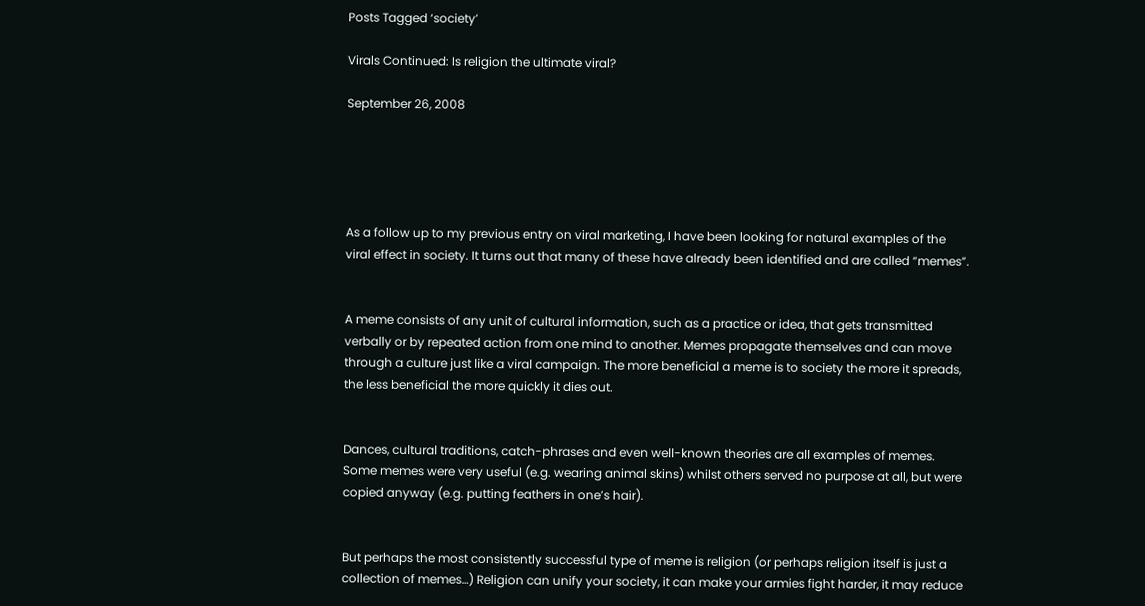Posts Tagged ‘society’

Virals Continued: Is religion the ultimate viral?

September 26, 2008





As a follow up to my previous entry on viral marketing, I have been looking for natural examples of the viral effect in society. It turns out that many of these have already been identified and are called “memes”.


A meme consists of any unit of cultural information, such as a practice or idea, that gets transmitted verbally or by repeated action from one mind to another. Memes propagate themselves and can move through a culture just like a viral campaign. The more beneficial a meme is to society the more it spreads, the less beneficial the more quickly it dies out.


Dances, cultural traditions, catch-phrases and even well-known theories are all examples of memes. Some memes were very useful (e.g. wearing animal skins) whilst others served no purpose at all, but were copied anyway (e.g. putting feathers in one’s hair).


But perhaps the most consistently successful type of meme is religion (or perhaps religion itself is just a collection of memes…) Religion can unify your society, it can make your armies fight harder, it may reduce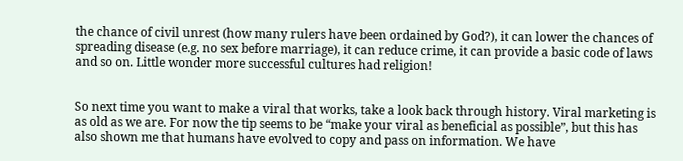the chance of civil unrest (how many rulers have been ordained by God?), it can lower the chances of spreading disease (e.g. no sex before marriage), it can reduce crime, it can provide a basic code of laws and so on. Little wonder more successful cultures had religion!


So next time you want to make a viral that works, take a look back through history. Viral marketing is as old as we are. For now the tip seems to be “make your viral as beneficial as possible”, but this has also shown me that humans have evolved to copy and pass on information. We have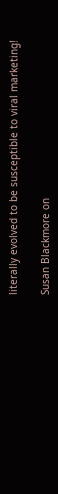literally evolved to be susceptible to viral marketing!

Susan Blackmore on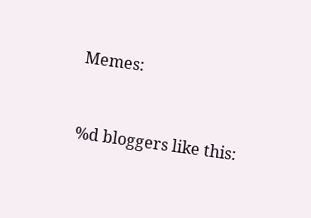Memes:


%d bloggers like this: